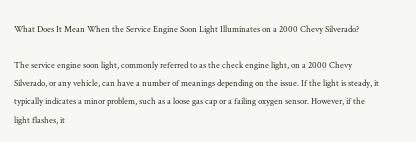What Does It Mean When the Service Engine Soon Light Illuminates on a 2000 Chevy Silverado?

The service engine soon light, commonly referred to as the check engine light, on a 2000 Chevy Silverado, or any vehicle, can have a number of meanings depending on the issue. If the light is steady, it typically indicates a minor problem, such as a loose gas cap or a failing oxygen sensor. However, if the light flashes, it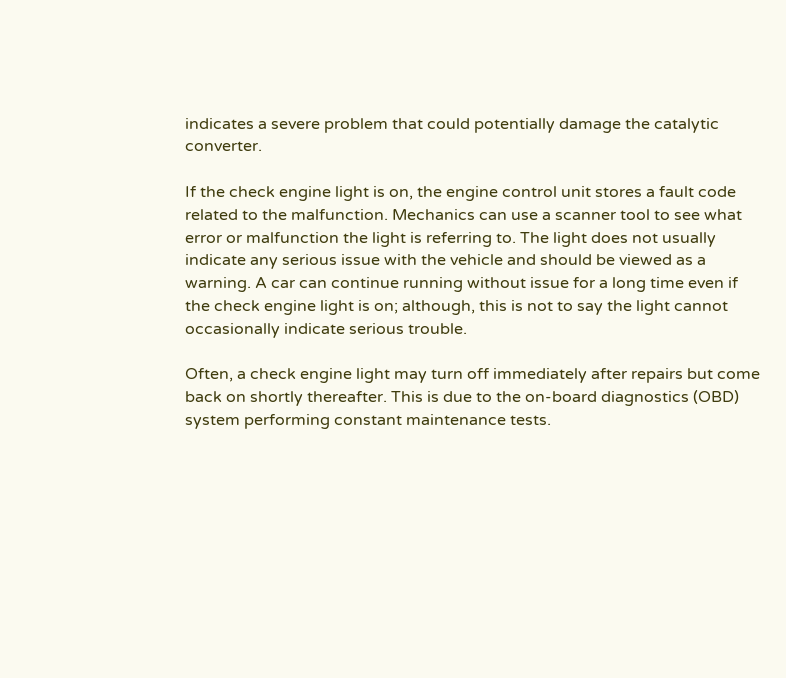indicates a severe problem that could potentially damage the catalytic converter.

If the check engine light is on, the engine control unit stores a fault code related to the malfunction. Mechanics can use a scanner tool to see what error or malfunction the light is referring to. The light does not usually indicate any serious issue with the vehicle and should be viewed as a warning. A car can continue running without issue for a long time even if the check engine light is on; although, this is not to say the light cannot occasionally indicate serious trouble.

Often, a check engine light may turn off immediately after repairs but come back on shortly thereafter. This is due to the on-board diagnostics (OBD) system performing constant maintenance tests.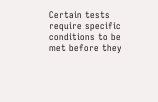Certain tests require specific conditions to be met before they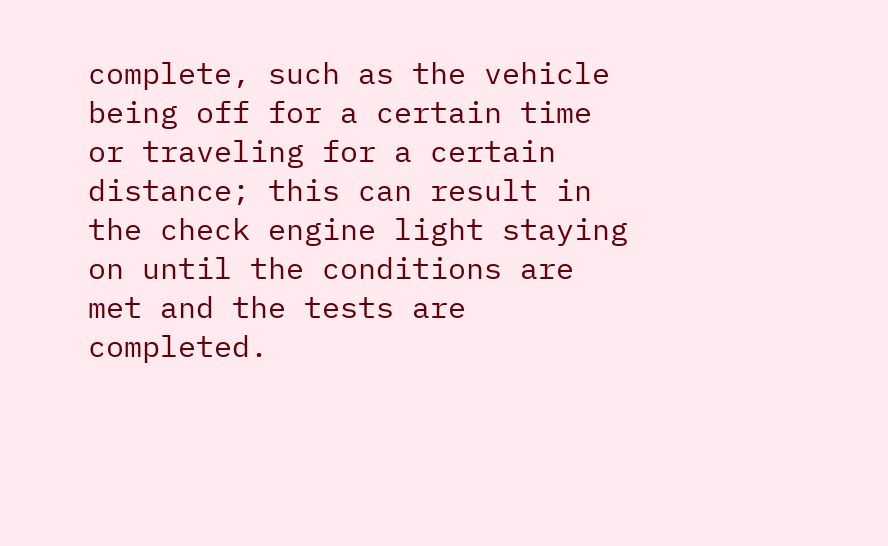complete, such as the vehicle being off for a certain time or traveling for a certain distance; this can result in the check engine light staying on until the conditions are met and the tests are completed.